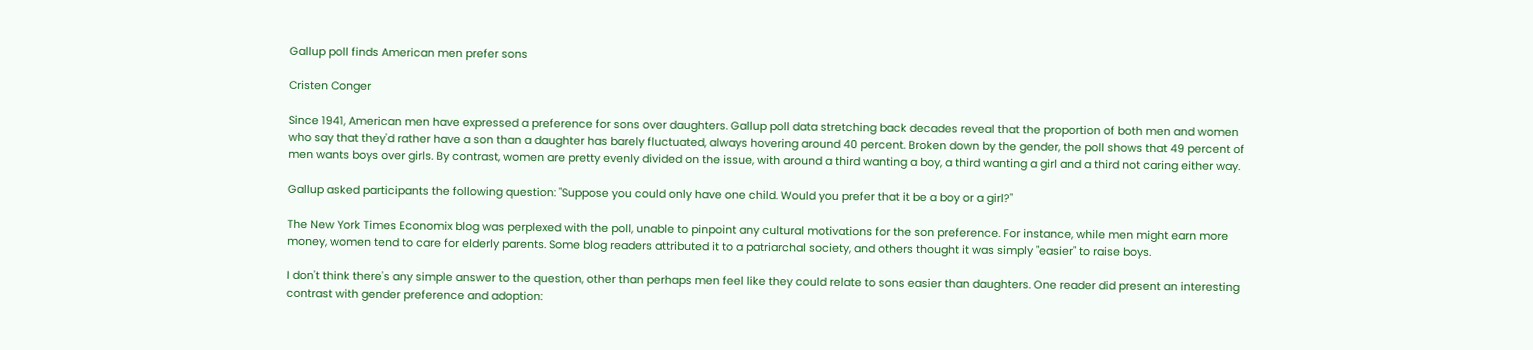Gallup poll finds American men prefer sons

Cristen Conger

Since 1941, American men have expressed a preference for sons over daughters. Gallup poll data stretching back decades reveal that the proportion of both men and women who say that they'd rather have a son than a daughter has barely fluctuated, always hovering around 40 percent. Broken down by the gender, the poll shows that 49 percent of men wants boys over girls. By contrast, women are pretty evenly divided on the issue, with around a third wanting a boy, a third wanting a girl and a third not caring either way.

Gallup asked participants the following question: "Suppose you could only have one child. Would you prefer that it be a boy or a girl?"

The New York Times Economix blog was perplexed with the poll, unable to pinpoint any cultural motivations for the son preference. For instance, while men might earn more money, women tend to care for elderly parents. Some blog readers attributed it to a patriarchal society, and others thought it was simply "easier" to raise boys.

I don't think there's any simple answer to the question, other than perhaps men feel like they could relate to sons easier than daughters. One reader did present an interesting contrast with gender preference and adoption: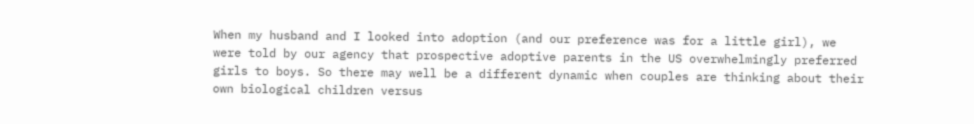When my husband and I looked into adoption (and our preference was for a little girl), we were told by our agency that prospective adoptive parents in the US overwhelmingly preferred girls to boys. So there may well be a different dynamic when couples are thinking about their own biological children versus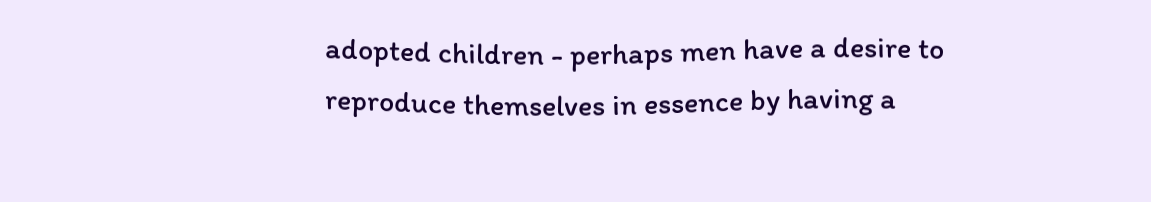adopted children - perhaps men have a desire to reproduce themselves in essence by having a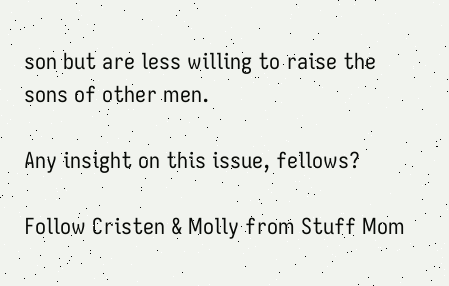son but are less willing to raise the sons of other men.

Any insight on this issue, fellows?

Follow Cristen & Molly from Stuff Mom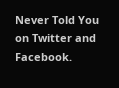Never Told You on Twitter and Facebook.